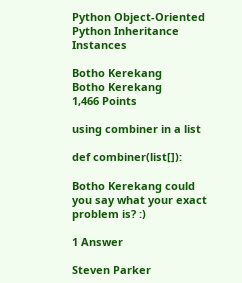Python Object-Oriented Python Inheritance Instances

Botho Kerekang
Botho Kerekang
1,466 Points

using combiner in a list

def combiner(list[]):

Botho Kerekang could you say what your exact problem is? :)

1 Answer

Steven Parker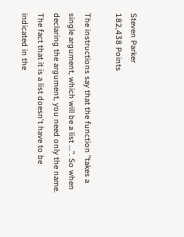Steven Parker
182,438 Points

The instructions say that the function "takes a single argument, which will be a list ...". So when declaring the argument, you need only the name. The fact that it is a list doesn't have to be indicated in the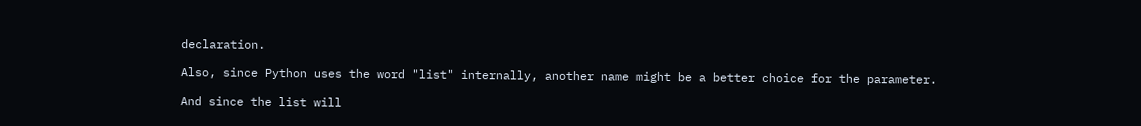declaration.

Also, since Python uses the word "list" internally, another name might be a better choice for the parameter.

And since the list will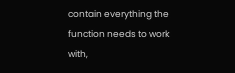contain everything the function needs to work with,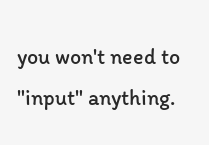you won't need to "input" anything.